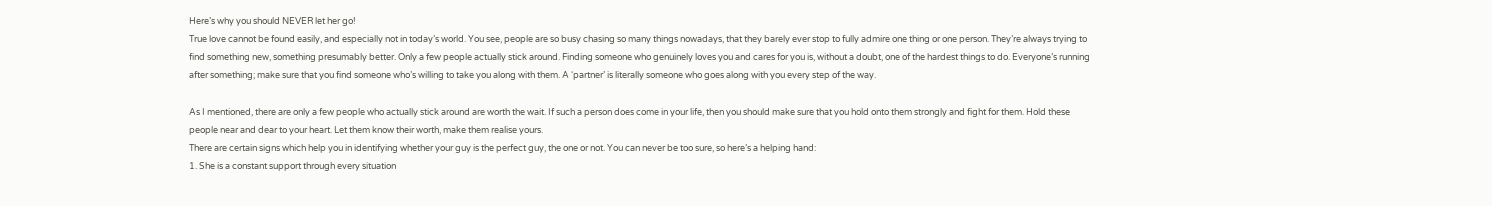Here’s why you should NEVER let her go!
True love cannot be found easily, and especially not in today’s world. You see, people are so busy chasing so many things nowadays, that they barely ever stop to fully admire one thing or one person. They’re always trying to find something new, something presumably better. Only a few people actually stick around. Finding someone who genuinely loves you and cares for you is, without a doubt, one of the hardest things to do. Everyone’s running after something; make sure that you find someone who’s willing to take you along with them. A ‘partner’ is literally someone who goes along with you every step of the way.

As I mentioned, there are only a few people who actually stick around are worth the wait. If such a person does come in your life, then you should make sure that you hold onto them strongly and fight for them. Hold these people near and dear to your heart. Let them know their worth, make them realise yours.
There are certain signs which help you in identifying whether your guy is the perfect guy, the one or not. You can never be too sure, so here’s a helping hand:
1. She is a constant support through every situation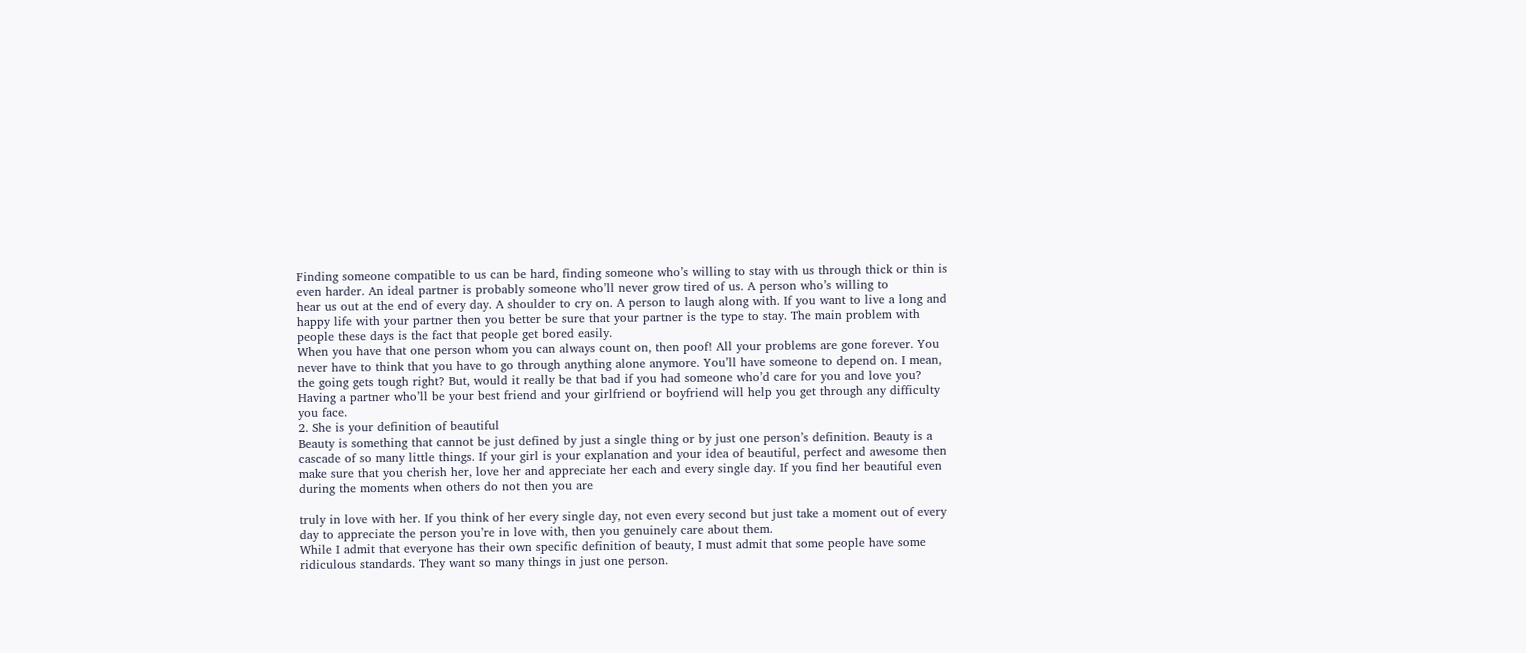Finding someone compatible to us can be hard, finding someone who’s willing to stay with us through thick or thin is even harder. An ideal partner is probably someone who’ll never grow tired of us. A person who’s willing to
hear us out at the end of every day. A shoulder to cry on. A person to laugh along with. If you want to live a long and happy life with your partner then you better be sure that your partner is the type to stay. The main problem with people these days is the fact that people get bored easily.
When you have that one person whom you can always count on, then poof! All your problems are gone forever. You never have to think that you have to go through anything alone anymore. You’ll have someone to depend on. I mean, the going gets tough right? But, would it really be that bad if you had someone who’d care for you and love you? Having a partner who’ll be your best friend and your girlfriend or boyfriend will help you get through any difficulty you face.
2. She is your definition of beautiful
Beauty is something that cannot be just defined by just a single thing or by just one person’s definition. Beauty is a cascade of so many little things. If your girl is your explanation and your idea of beautiful, perfect and awesome then make sure that you cherish her, love her and appreciate her each and every single day. If you find her beautiful even during the moments when others do not then you are

truly in love with her. If you think of her every single day, not even every second but just take a moment out of every day to appreciate the person you’re in love with, then you genuinely care about them.
While I admit that everyone has their own specific definition of beauty, I must admit that some people have some ridiculous standards. They want so many things in just one person.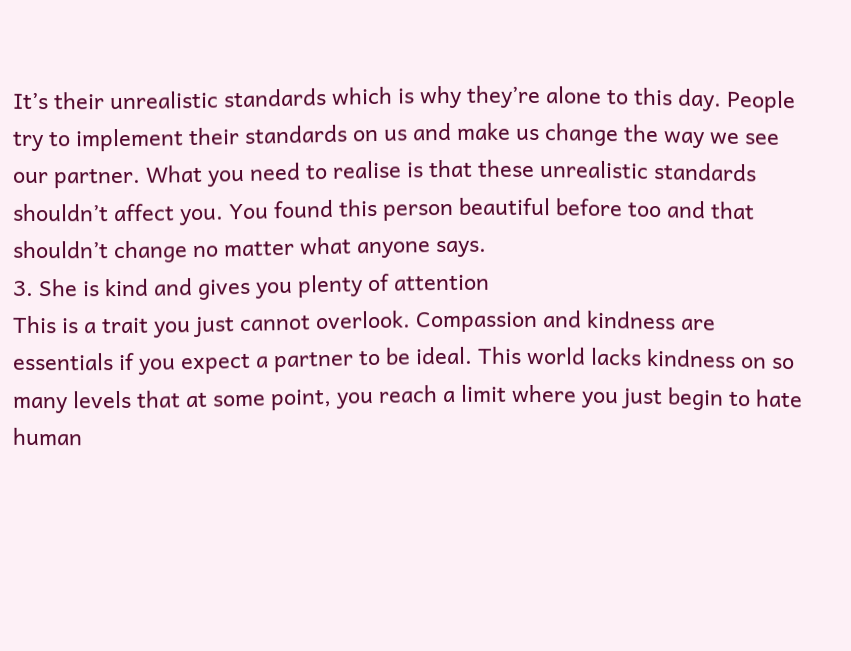It’s their unrealistic standards which is why they’re alone to this day. People try to implement their standards on us and make us change the way we see our partner. What you need to realise is that these unrealistic standards shouldn’t affect you. You found this person beautiful before too and that shouldn’t change no matter what anyone says.
3. She is kind and gives you plenty of attention
This is a trait you just cannot overlook. Compassion and kindness are essentials if you expect a partner to be ideal. This world lacks kindness on so many levels that at some point, you reach a limit where you just begin to hate human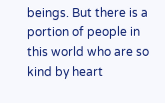beings. But there is a portion of people in this world who are so kind by heart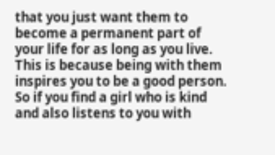that you just want them to become a permanent part of your life for as long as you live. This is because being with them inspires you to be a good person. So if you find a girl who is kind and also listens to you with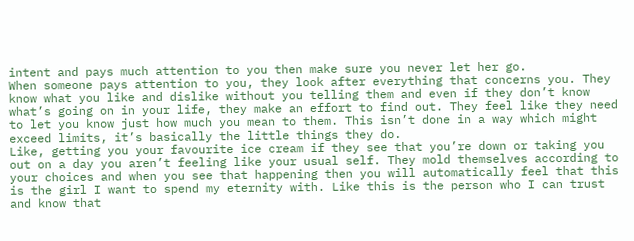intent and pays much attention to you then make sure you never let her go.
When someone pays attention to you, they look after everything that concerns you. They know what you like and dislike without you telling them and even if they don’t know what’s going on in your life, they make an effort to find out. They feel like they need to let you know just how much you mean to them. This isn’t done in a way which might exceed limits, it’s basically the little things they do.
Like, getting you your favourite ice cream if they see that you’re down or taking you out on a day you aren’t feeling like your usual self. They mold themselves according to your choices and when you see that happening then you will automatically feel that this is the girl I want to spend my eternity with. Like this is the person who I can trust and know that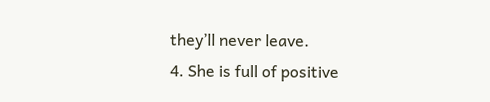they’ll never leave.
4. She is full of positive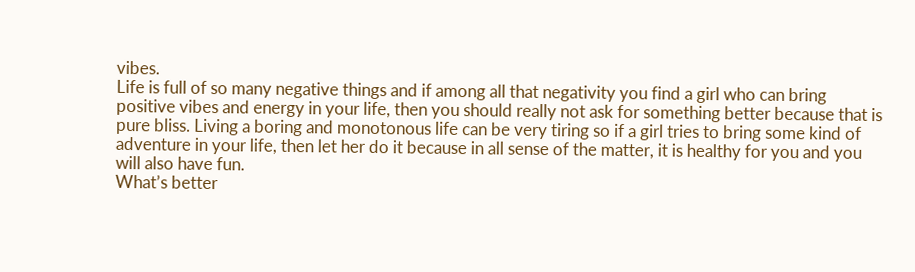vibes.
Life is full of so many negative things and if among all that negativity you find a girl who can bring positive vibes and energy in your life, then you should really not ask for something better because that is pure bliss. Living a boring and monotonous life can be very tiring so if a girl tries to bring some kind of adventure in your life, then let her do it because in all sense of the matter, it is healthy for you and you will also have fun.
What’s better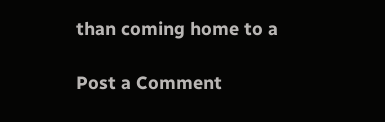than coming home to a

Post a Comment